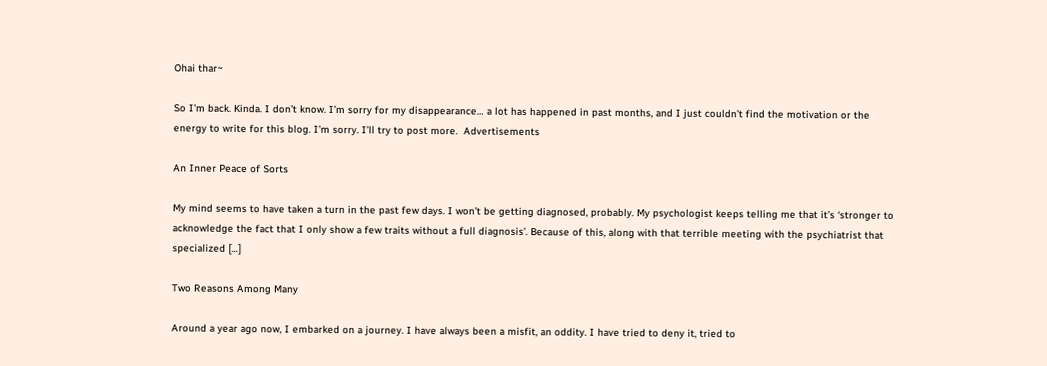Ohai thar~

So I’m back. Kinda. I don’t know. I’m sorry for my disappearance… a lot has happened in past months, and I just couldn’t find the motivation or the energy to write for this blog. I’m sorry. I’ll try to post more.  Advertisements

An Inner Peace of Sorts

My mind seems to have taken a turn in the past few days. I won’t be getting diagnosed, probably. My psychologist keeps telling me that it’s ‘stronger to acknowledge the fact that I only show a few traits without a full diagnosis’. Because of this, along with that terrible meeting with the psychiatrist that specialized […]

Two Reasons Among Many

Around a year ago now, I embarked on a journey. I have always been a misfit, an oddity. I have tried to deny it, tried to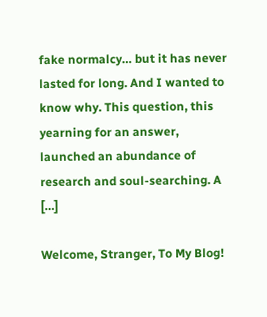fake normalcy… but it has never lasted for long. And I wanted to know why. This question, this yearning for an answer, launched an abundance of research and soul-searching. A […]

Welcome, Stranger, To My Blog!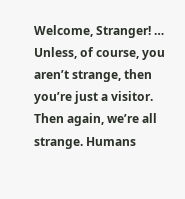Welcome, Stranger! … Unless, of course, you aren’t strange, then you’re just a visitor. Then again, we’re all strange. Humans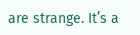are strange. It’s a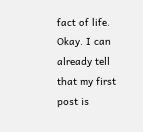fact of life. Okay. I can already tell that my first post is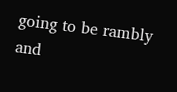going to be rambly and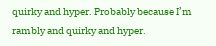quirky and hyper. Probably because I’m rambly and quirky and hyper.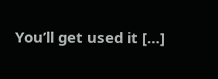You’ll get used it […]